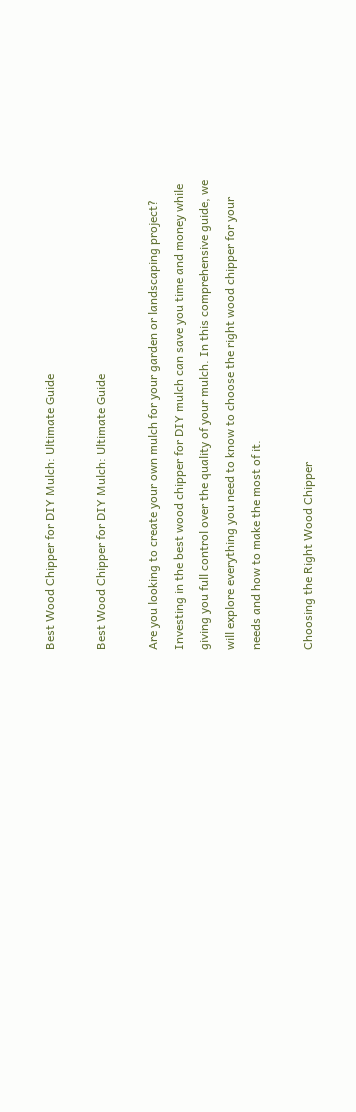Best Wood Chipper for DIY Mulch: Ultimate Guide

Best Wood Chipper for DIY Mulch: Ultimate Guide

Are you looking to create your own mulch for your garden or landscaping project? Investing in the best wood chipper for DIY mulch can save you time and money while giving you full control over the quality of your mulch. In this comprehensive guide, we will explore everything you need to know to choose the right wood chipper for your needs and how to make the most of it.

Choosing the Right Wood Chipper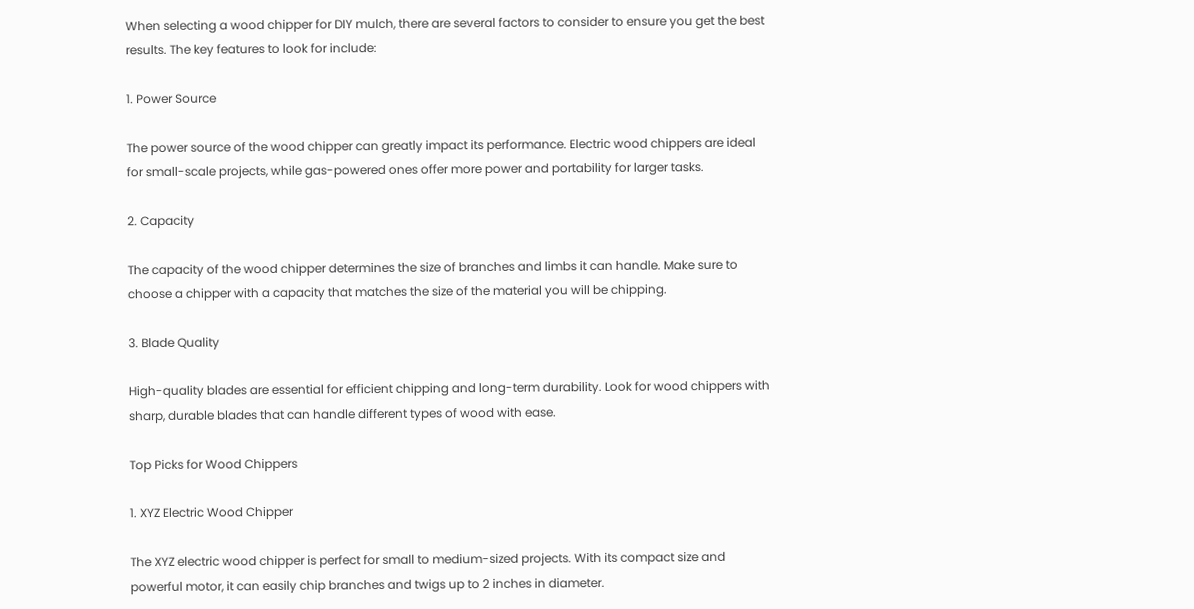When selecting a wood chipper for DIY mulch, there are several factors to consider to ensure you get the best results. The key features to look for include:

1. Power Source

The power source of the wood chipper can greatly impact its performance. Electric wood chippers are ideal for small-scale projects, while gas-powered ones offer more power and portability for larger tasks.

2. Capacity

The capacity of the wood chipper determines the size of branches and limbs it can handle. Make sure to choose a chipper with a capacity that matches the size of the material you will be chipping.

3. Blade Quality

High-quality blades are essential for efficient chipping and long-term durability. Look for wood chippers with sharp, durable blades that can handle different types of wood with ease.

Top Picks for Wood Chippers

1. XYZ Electric Wood Chipper

The XYZ electric wood chipper is perfect for small to medium-sized projects. With its compact size and powerful motor, it can easily chip branches and twigs up to 2 inches in diameter.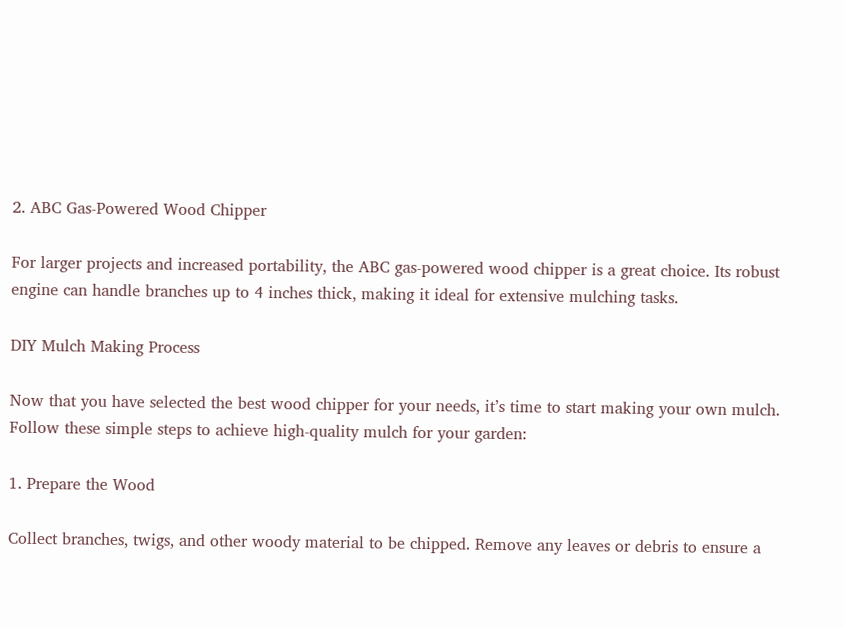2. ABC Gas-Powered Wood Chipper

For larger projects and increased portability, the ABC gas-powered wood chipper is a great choice. Its robust engine can handle branches up to 4 inches thick, making it ideal for extensive mulching tasks.

DIY Mulch Making Process

Now that you have selected the best wood chipper for your needs, it’s time to start making your own mulch. Follow these simple steps to achieve high-quality mulch for your garden:

1. Prepare the Wood

Collect branches, twigs, and other woody material to be chipped. Remove any leaves or debris to ensure a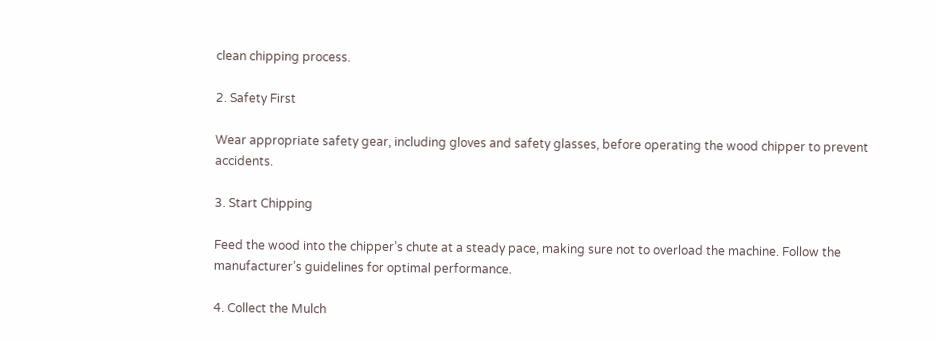clean chipping process.

2. Safety First

Wear appropriate safety gear, including gloves and safety glasses, before operating the wood chipper to prevent accidents.

3. Start Chipping

Feed the wood into the chipper’s chute at a steady pace, making sure not to overload the machine. Follow the manufacturer’s guidelines for optimal performance.

4. Collect the Mulch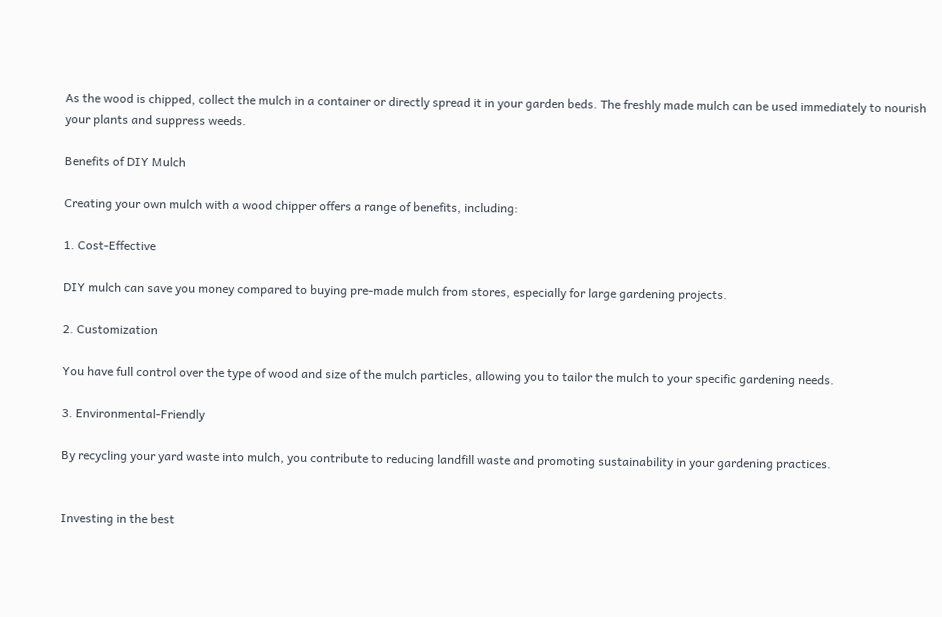As the wood is chipped, collect the mulch in a container or directly spread it in your garden beds. The freshly made mulch can be used immediately to nourish your plants and suppress weeds.

Benefits of DIY Mulch

Creating your own mulch with a wood chipper offers a range of benefits, including:

1. Cost-Effective

DIY mulch can save you money compared to buying pre-made mulch from stores, especially for large gardening projects.

2. Customization

You have full control over the type of wood and size of the mulch particles, allowing you to tailor the mulch to your specific gardening needs.

3. Environmental-Friendly

By recycling your yard waste into mulch, you contribute to reducing landfill waste and promoting sustainability in your gardening practices.


Investing in the best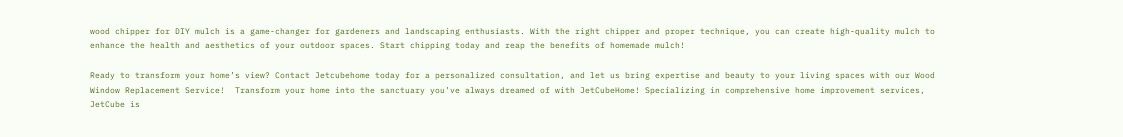wood chipper for DIY mulch is a game-changer for gardeners and landscaping enthusiasts. With the right chipper and proper technique, you can create high-quality mulch to enhance the health and aesthetics of your outdoor spaces. Start chipping today and reap the benefits of homemade mulch!

Ready to transform your home’s view? Contact Jetcubehome today for a personalized consultation, and let us bring expertise and beauty to your living spaces with our Wood Window Replacement Service!  Transform your home into the sanctuary you’ve always dreamed of with JetCubeHome! Specializing in comprehensive home improvement services, JetCube is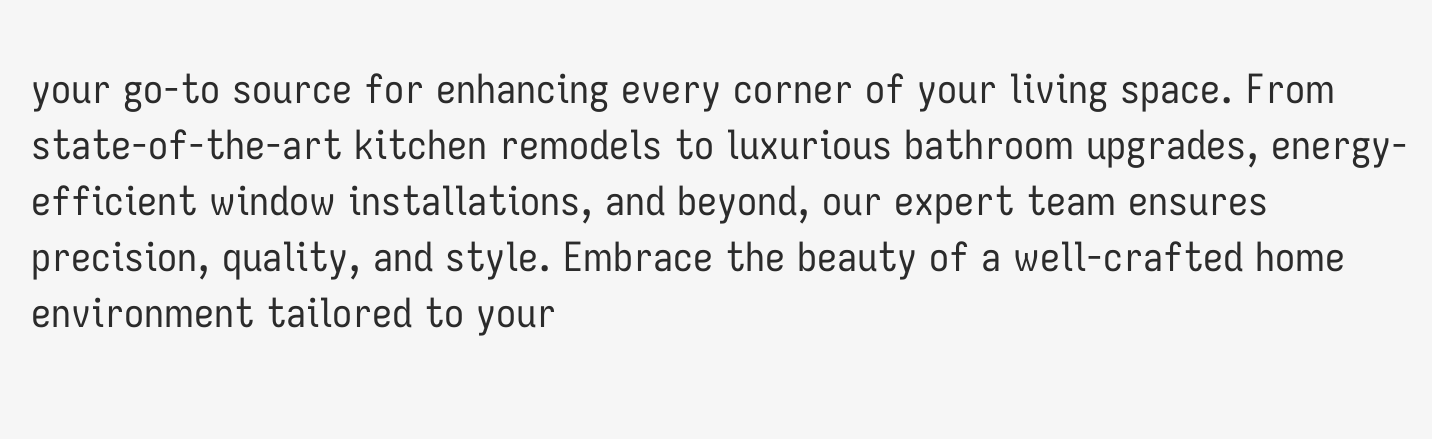your go-to source for enhancing every corner of your living space. From state-of-the-art kitchen remodels to luxurious bathroom upgrades, energy-efficient window installations, and beyond, our expert team ensures precision, quality, and style. Embrace the beauty of a well-crafted home environment tailored to your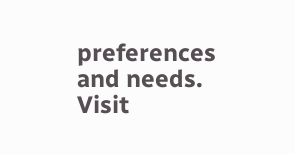preferences and needs. Visit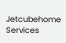Jetcubehome Services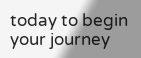today to begin your journey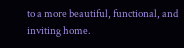to a more beautiful, functional, and inviting home.